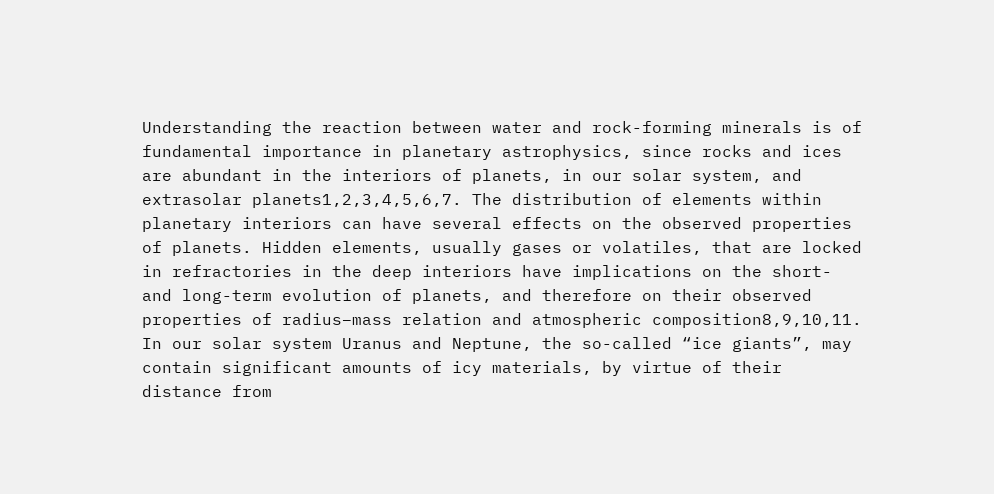Understanding the reaction between water and rock-forming minerals is of fundamental importance in planetary astrophysics, since rocks and ices are abundant in the interiors of planets, in our solar system, and extrasolar planets1,2,3,4,5,6,7. The distribution of elements within planetary interiors can have several effects on the observed properties of planets. Hidden elements, usually gases or volatiles, that are locked in refractories in the deep interiors have implications on the short- and long-term evolution of planets, and therefore on their observed properties of radius–mass relation and atmospheric composition8,9,10,11. In our solar system Uranus and Neptune, the so-called “ice giants”, may contain significant amounts of icy materials, by virtue of their distance from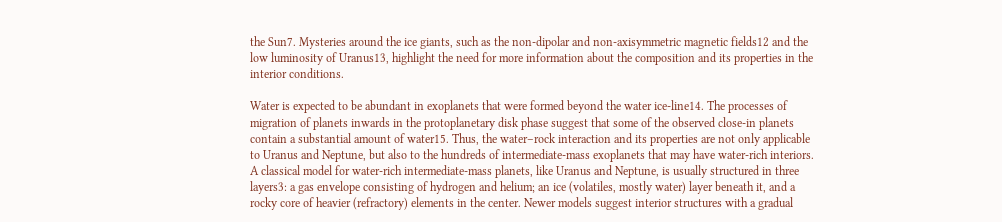the Sun7. Mysteries around the ice giants, such as the non-dipolar and non-axisymmetric magnetic fields12 and the low luminosity of Uranus13, highlight the need for more information about the composition and its properties in the interior conditions.

Water is expected to be abundant in exoplanets that were formed beyond the water ice-line14. The processes of migration of planets inwards in the protoplanetary disk phase suggest that some of the observed close-in planets contain a substantial amount of water15. Thus, the water–rock interaction and its properties are not only applicable to Uranus and Neptune, but also to the hundreds of intermediate-mass exoplanets that may have water-rich interiors. A classical model for water-rich intermediate-mass planets, like Uranus and Neptune, is usually structured in three layers3: a gas envelope consisting of hydrogen and helium; an ice (volatiles, mostly water) layer beneath it, and a rocky core of heavier (refractory) elements in the center. Newer models suggest interior structures with a gradual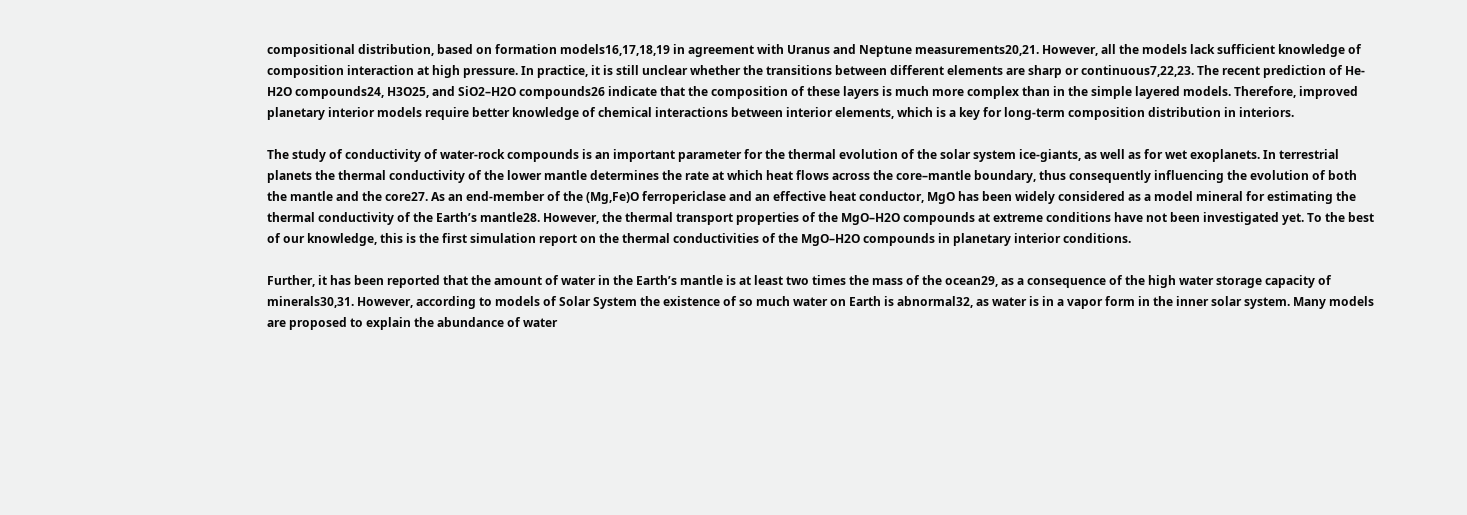compositional distribution, based on formation models16,17,18,19 in agreement with Uranus and Neptune measurements20,21. However, all the models lack sufficient knowledge of composition interaction at high pressure. In practice, it is still unclear whether the transitions between different elements are sharp or continuous7,22,23. The recent prediction of He-H2O compounds24, H3O25, and SiO2–H2O compounds26 indicate that the composition of these layers is much more complex than in the simple layered models. Therefore, improved planetary interior models require better knowledge of chemical interactions between interior elements, which is a key for long-term composition distribution in interiors.

The study of conductivity of water-rock compounds is an important parameter for the thermal evolution of the solar system ice-giants, as well as for wet exoplanets. In terrestrial planets the thermal conductivity of the lower mantle determines the rate at which heat flows across the core–mantle boundary, thus consequently influencing the evolution of both the mantle and the core27. As an end-member of the (Mg,Fe)O ferropericlase and an effective heat conductor, MgO has been widely considered as a model mineral for estimating the thermal conductivity of the Earth’s mantle28. However, the thermal transport properties of the MgO–H2O compounds at extreme conditions have not been investigated yet. To the best of our knowledge, this is the first simulation report on the thermal conductivities of the MgO–H2O compounds in planetary interior conditions.

Further, it has been reported that the amount of water in the Earth’s mantle is at least two times the mass of the ocean29, as a consequence of the high water storage capacity of minerals30,31. However, according to models of Solar System the existence of so much water on Earth is abnormal32, as water is in a vapor form in the inner solar system. Many models are proposed to explain the abundance of water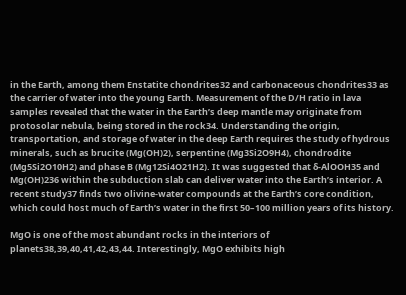in the Earth, among them Enstatite chondrites32 and carbonaceous chondrites33 as the carrier of water into the young Earth. Measurement of the D/H ratio in lava samples revealed that the water in the Earth’s deep mantle may originate from protosolar nebula, being stored in the rock34. Understanding the origin, transportation, and storage of water in the deep Earth requires the study of hydrous minerals, such as brucite (Mg(OH)2), serpentine (Mg3Si2O9H4), chondrodite (Mg5Si2O10H2) and phase B (Mg12Si4O21H2). It was suggested that δ-AlOOH35 and Mg(OH)236 within the subduction slab can deliver water into the Earth’s interior. A recent study37 finds two olivine-water compounds at the Earth’s core condition, which could host much of Earth’s water in the first 50–100 million years of its history.

MgO is one of the most abundant rocks in the interiors of planets38,39,40,41,42,43,44. Interestingly, MgO exhibits high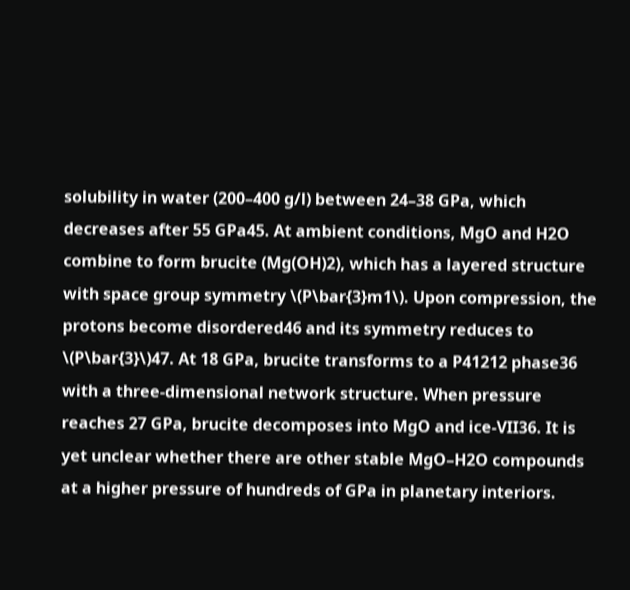solubility in water (200–400 g/l) between 24–38 GPa, which decreases after 55 GPa45. At ambient conditions, MgO and H2O combine to form brucite (Mg(OH)2), which has a layered structure with space group symmetry \(P\bar{3}m1\). Upon compression, the protons become disordered46 and its symmetry reduces to \(P\bar{3}\)47. At 18 GPa, brucite transforms to a P41212 phase36 with a three-dimensional network structure. When pressure reaches 27 GPa, brucite decomposes into MgO and ice-VII36. It is yet unclear whether there are other stable MgO–H2O compounds at a higher pressure of hundreds of GPa in planetary interiors.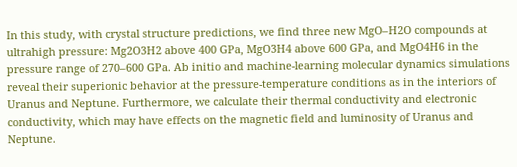In this study, with crystal structure predictions, we find three new MgO–H2O compounds at ultrahigh pressure: Mg2O3H2 above 400 GPa, MgO3H4 above 600 GPa, and MgO4H6 in the pressure range of 270–600 GPa. Ab initio and machine-learning molecular dynamics simulations reveal their superionic behavior at the pressure-temperature conditions as in the interiors of Uranus and Neptune. Furthermore, we calculate their thermal conductivity and electronic conductivity, which may have effects on the magnetic field and luminosity of Uranus and Neptune.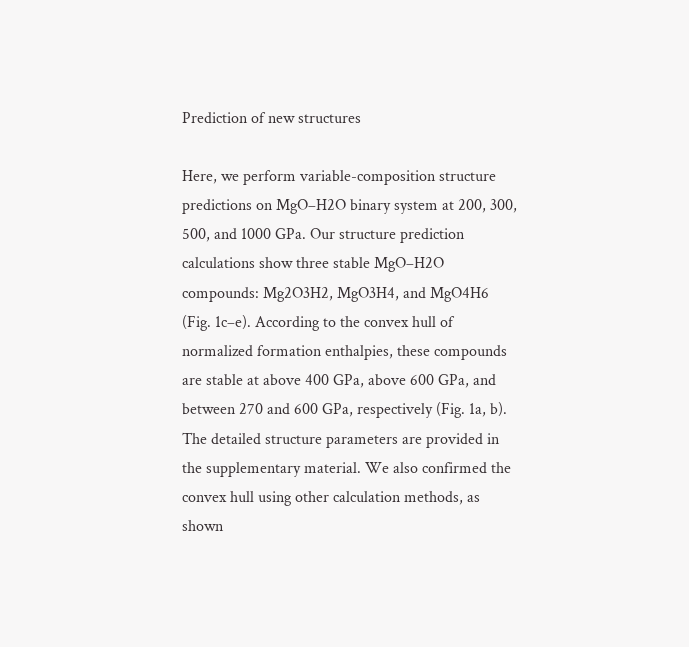Prediction of new structures

Here, we perform variable-composition structure predictions on MgO–H2O binary system at 200, 300, 500, and 1000 GPa. Our structure prediction calculations show three stable MgO–H2O compounds: Mg2O3H2, MgO3H4, and MgO4H6 (Fig. 1c–e). According to the convex hull of normalized formation enthalpies, these compounds are stable at above 400 GPa, above 600 GPa, and between 270 and 600 GPa, respectively (Fig. 1a, b). The detailed structure parameters are provided in the supplementary material. We also confirmed the convex hull using other calculation methods, as shown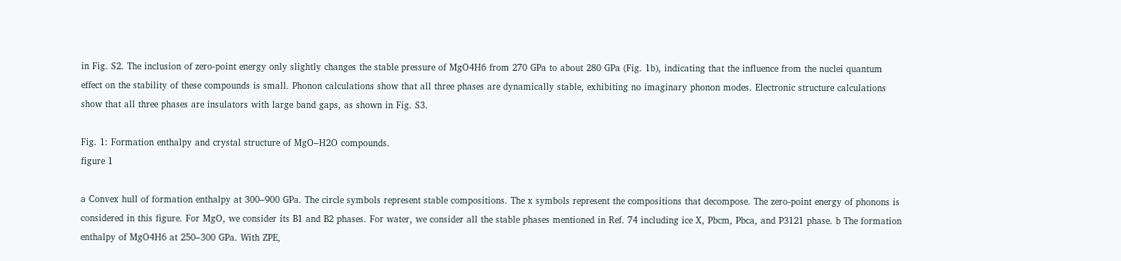in Fig. S2. The inclusion of zero-point energy only slightly changes the stable pressure of MgO4H6 from 270 GPa to about 280 GPa (Fig. 1b), indicating that the influence from the nuclei quantum effect on the stability of these compounds is small. Phonon calculations show that all three phases are dynamically stable, exhibiting no imaginary phonon modes. Electronic structure calculations show that all three phases are insulators with large band gaps, as shown in Fig. S3.

Fig. 1: Formation enthalpy and crystal structure of MgO–H2O compounds.
figure 1

a Convex hull of formation enthalpy at 300–900 GPa. The circle symbols represent stable compositions. The x symbols represent the compositions that decompose. The zero-point energy of phonons is considered in this figure. For MgO, we consider its B1 and B2 phases. For water, we consider all the stable phases mentioned in Ref. 74 including ice X, Pbcm, Pbca, and P3121 phase. b The formation enthalpy of MgO4H6 at 250–300 GPa. With ZPE,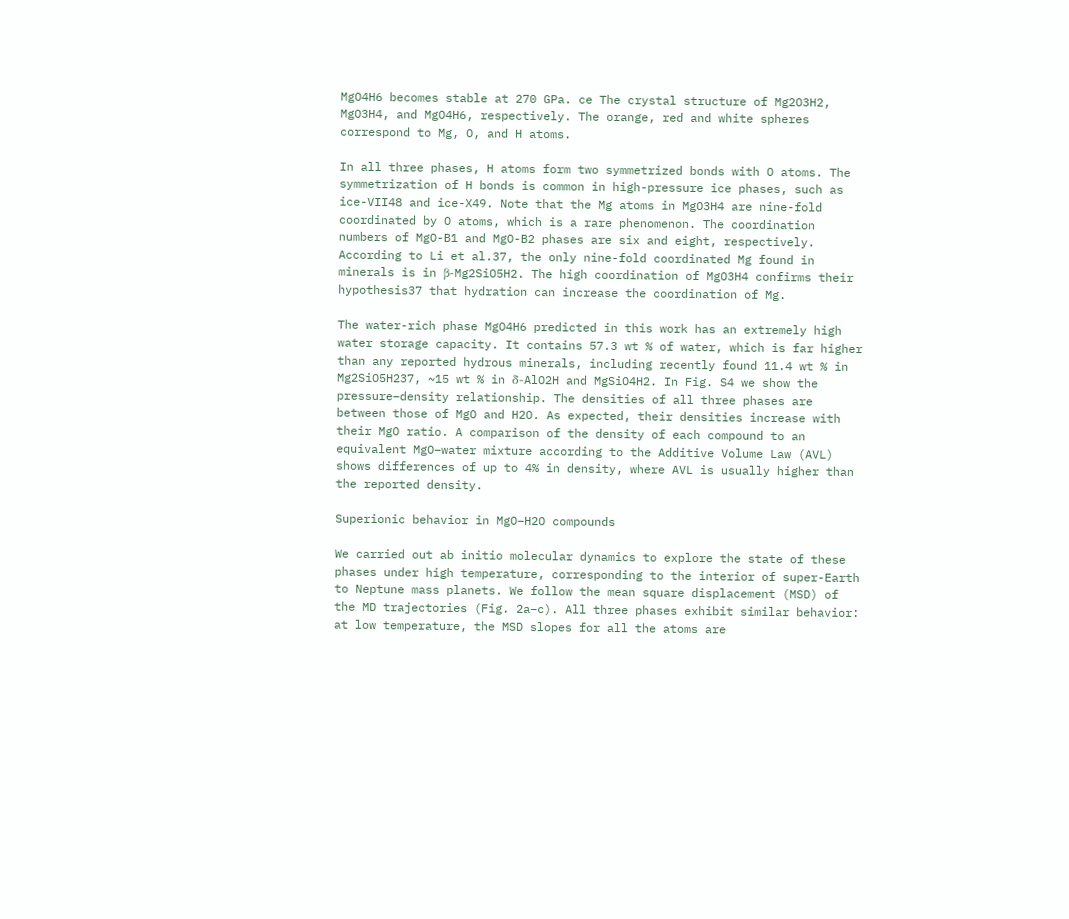MgO4H6 becomes stable at 270 GPa. ce The crystal structure of Mg2O3H2, MgO3H4, and MgO4H6, respectively. The orange, red and white spheres correspond to Mg, O, and H atoms.

In all three phases, H atoms form two symmetrized bonds with O atoms. The symmetrization of H bonds is common in high-pressure ice phases, such as ice-VII48 and ice-X49. Note that the Mg atoms in MgO3H4 are nine-fold coordinated by O atoms, which is a rare phenomenon. The coordination numbers of MgO-B1 and MgO-B2 phases are six and eight, respectively. According to Li et al.37, the only nine-fold coordinated Mg found in minerals is in β-Mg2SiO5H2. The high coordination of MgO3H4 confirms their hypothesis37 that hydration can increase the coordination of Mg.

The water-rich phase MgO4H6 predicted in this work has an extremely high water storage capacity. It contains 57.3 wt % of water, which is far higher than any reported hydrous minerals, including recently found 11.4 wt % in Mg2SiO5H237, ~15 wt % in δ-AlO2H and MgSiO4H2. In Fig. S4 we show the pressure–density relationship. The densities of all three phases are between those of MgO and H2O. As expected, their densities increase with their MgO ratio. A comparison of the density of each compound to an equivalent MgO–water mixture according to the Additive Volume Law (AVL) shows differences of up to 4% in density, where AVL is usually higher than the reported density.

Superionic behavior in MgO–H2O compounds

We carried out ab initio molecular dynamics to explore the state of these phases under high temperature, corresponding to the interior of super-Earth to Neptune mass planets. We follow the mean square displacement (MSD) of the MD trajectories (Fig. 2a–c). All three phases exhibit similar behavior: at low temperature, the MSD slopes for all the atoms are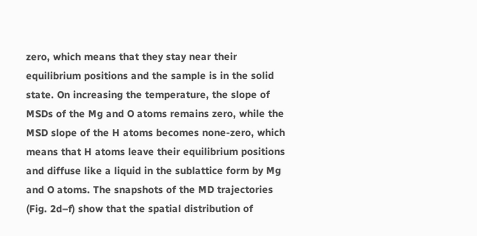zero, which means that they stay near their equilibrium positions and the sample is in the solid state. On increasing the temperature, the slope of MSDs of the Mg and O atoms remains zero, while the MSD slope of the H atoms becomes none-zero, which means that H atoms leave their equilibrium positions and diffuse like a liquid in the sublattice form by Mg and O atoms. The snapshots of the MD trajectories (Fig. 2d–f) show that the spatial distribution of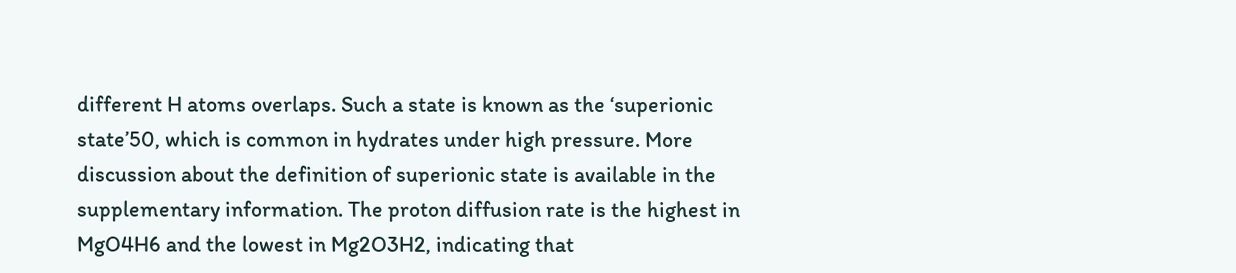different H atoms overlaps. Such a state is known as the ‘superionic state’50, which is common in hydrates under high pressure. More discussion about the definition of superionic state is available in the supplementary information. The proton diffusion rate is the highest in MgO4H6 and the lowest in Mg2O3H2, indicating that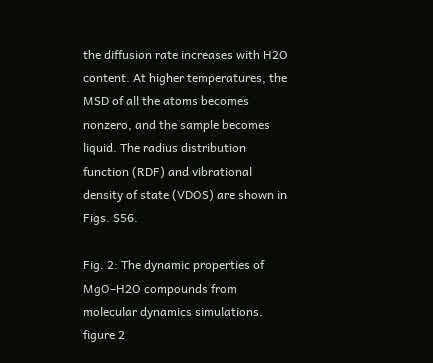the diffusion rate increases with H2O content. At higher temperatures, the MSD of all the atoms becomes nonzero, and the sample becomes liquid. The radius distribution function (RDF) and vibrational density of state (VDOS) are shown in Figs. S56.

Fig. 2: The dynamic properties of MgO–H2O compounds from molecular dynamics simulations.
figure 2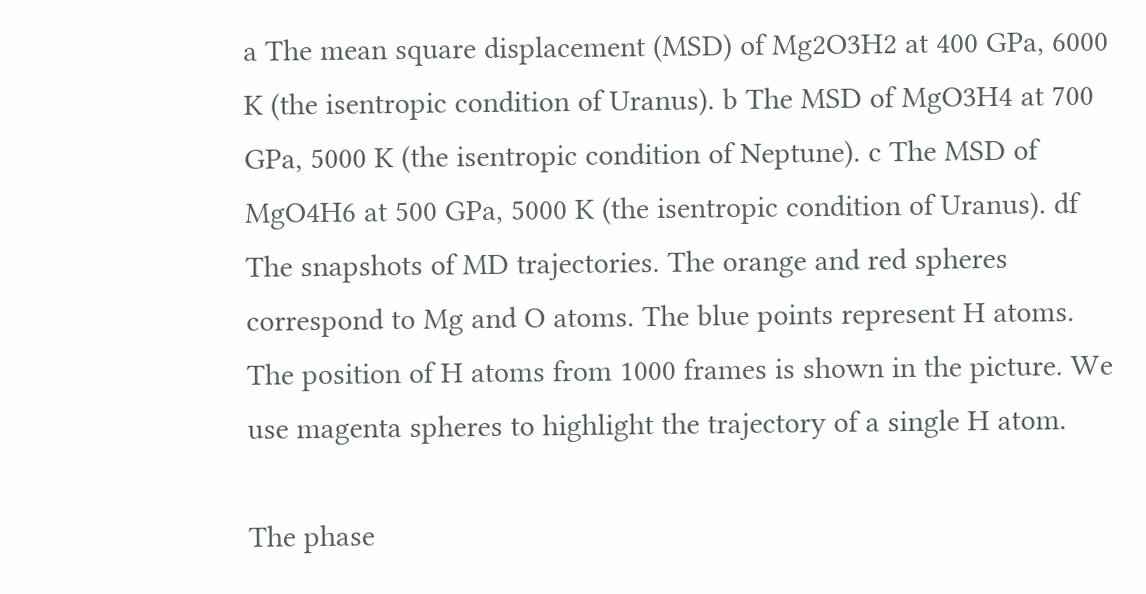a The mean square displacement (MSD) of Mg2O3H2 at 400 GPa, 6000 K (the isentropic condition of Uranus). b The MSD of MgO3H4 at 700 GPa, 5000 K (the isentropic condition of Neptune). c The MSD of MgO4H6 at 500 GPa, 5000 K (the isentropic condition of Uranus). df The snapshots of MD trajectories. The orange and red spheres correspond to Mg and O atoms. The blue points represent H atoms. The position of H atoms from 1000 frames is shown in the picture. We use magenta spheres to highlight the trajectory of a single H atom.

The phase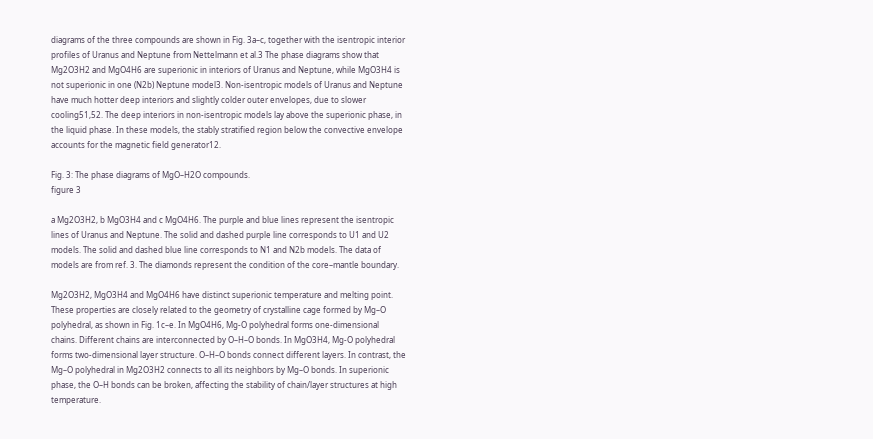diagrams of the three compounds are shown in Fig. 3a–c, together with the isentropic interior profiles of Uranus and Neptune from Nettelmann et al.3 The phase diagrams show that Mg2O3H2 and MgO4H6 are superionic in interiors of Uranus and Neptune, while MgO3H4 is not superionic in one (N2b) Neptune model3. Non-isentropic models of Uranus and Neptune have much hotter deep interiors and slightly colder outer envelopes, due to slower cooling51,52. The deep interiors in non-isentropic models lay above the superionic phase, in the liquid phase. In these models, the stably stratified region below the convective envelope accounts for the magnetic field generator12.

Fig. 3: The phase diagrams of MgO–H2O compounds.
figure 3

a Mg2O3H2, b MgO3H4 and c MgO4H6. The purple and blue lines represent the isentropic lines of Uranus and Neptune. The solid and dashed purple line corresponds to U1 and U2 models. The solid and dashed blue line corresponds to N1 and N2b models. The data of models are from ref. 3. The diamonds represent the condition of the core–mantle boundary.

Mg2O3H2, MgO3H4 and MgO4H6 have distinct superionic temperature and melting point. These properties are closely related to the geometry of crystalline cage formed by Mg–O polyhedral, as shown in Fig. 1c–e. In MgO4H6, Mg-O polyhedral forms one-dimensional chains. Different chains are interconnected by O–H–O bonds. In MgO3H4, Mg-O polyhedral forms two-dimensional layer structure. O–H–O bonds connect different layers. In contrast, the Mg–O polyhedral in Mg2O3H2 connects to all its neighbors by Mg–O bonds. In superionic phase, the O–H bonds can be broken, affecting the stability of chain/layer structures at high temperature.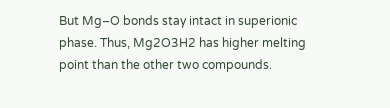But Mg–O bonds stay intact in superionic phase. Thus, Mg2O3H2 has higher melting point than the other two compounds.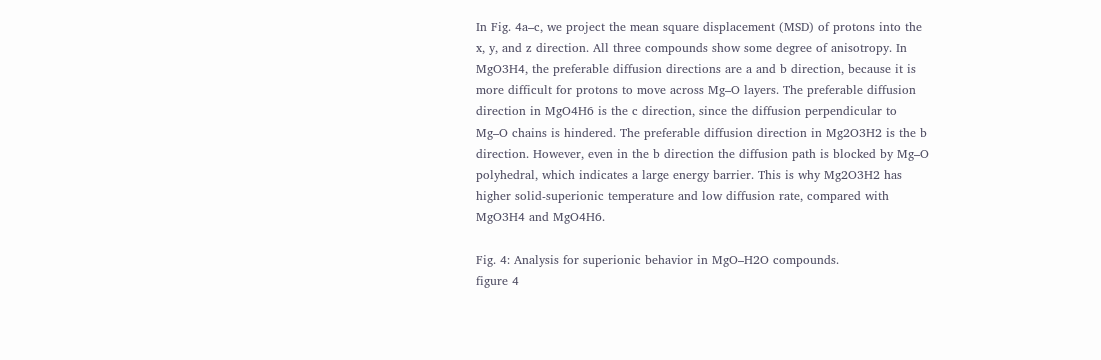In Fig. 4a–c, we project the mean square displacement (MSD) of protons into the x, y, and z direction. All three compounds show some degree of anisotropy. In MgO3H4, the preferable diffusion directions are a and b direction, because it is more difficult for protons to move across Mg–O layers. The preferable diffusion direction in MgO4H6 is the c direction, since the diffusion perpendicular to Mg–O chains is hindered. The preferable diffusion direction in Mg2O3H2 is the b direction. However, even in the b direction the diffusion path is blocked by Mg–O polyhedral, which indicates a large energy barrier. This is why Mg2O3H2 has higher solid-superionic temperature and low diffusion rate, compared with MgO3H4 and MgO4H6.

Fig. 4: Analysis for superionic behavior in MgO–H2O compounds.
figure 4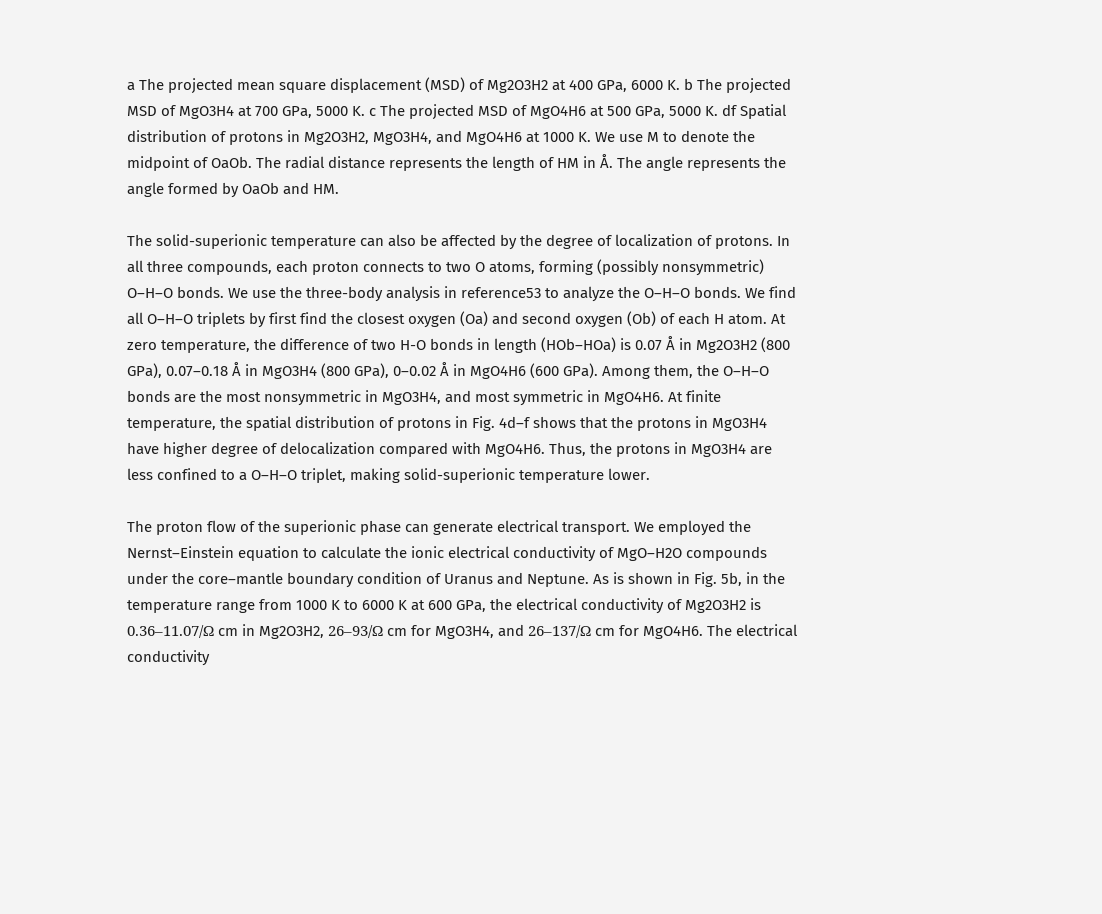a The projected mean square displacement (MSD) of Mg2O3H2 at 400 GPa, 6000 K. b The projected MSD of MgO3H4 at 700 GPa, 5000 K. c The projected MSD of MgO4H6 at 500 GPa, 5000 K. df Spatial distribution of protons in Mg2O3H2, MgO3H4, and MgO4H6 at 1000 K. We use M to denote the midpoint of OaOb. The radial distance represents the length of HM in Å. The angle represents the angle formed by OaOb and HM.

The solid-superionic temperature can also be affected by the degree of localization of protons. In all three compounds, each proton connects to two O atoms, forming (possibly nonsymmetric) O–H–O bonds. We use the three-body analysis in reference53 to analyze the O–H–O bonds. We find all O–H–O triplets by first find the closest oxygen (Oa) and second oxygen (Ob) of each H atom. At zero temperature, the difference of two H-O bonds in length (HOb–HOa) is 0.07 Å in Mg2O3H2 (800 GPa), 0.07–0.18 Å in MgO3H4 (800 GPa), 0–0.02 Å in MgO4H6 (600 GPa). Among them, the O–H–O bonds are the most nonsymmetric in MgO3H4, and most symmetric in MgO4H6. At finite temperature, the spatial distribution of protons in Fig. 4d–f shows that the protons in MgO3H4 have higher degree of delocalization compared with MgO4H6. Thus, the protons in MgO3H4 are less confined to a O–H–O triplet, making solid-superionic temperature lower.

The proton flow of the superionic phase can generate electrical transport. We employed the Nernst–Einstein equation to calculate the ionic electrical conductivity of MgO–H2O compounds under the core–mantle boundary condition of Uranus and Neptune. As is shown in Fig. 5b, in the temperature range from 1000 K to 6000 K at 600 GPa, the electrical conductivity of Mg2O3H2 is 0.36–11.07/Ω cm in Mg2O3H2, 26–93/Ω cm for MgO3H4, and 26–137/Ω cm for MgO4H6. The electrical conductivity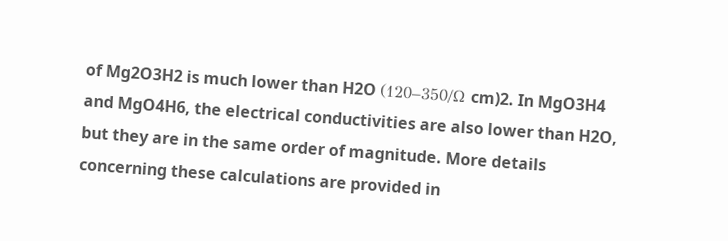of Mg2O3H2 is much lower than H2O (120–350/Ω cm)2. In MgO3H4 and MgO4H6, the electrical conductivities are also lower than H2O, but they are in the same order of magnitude. More details concerning these calculations are provided in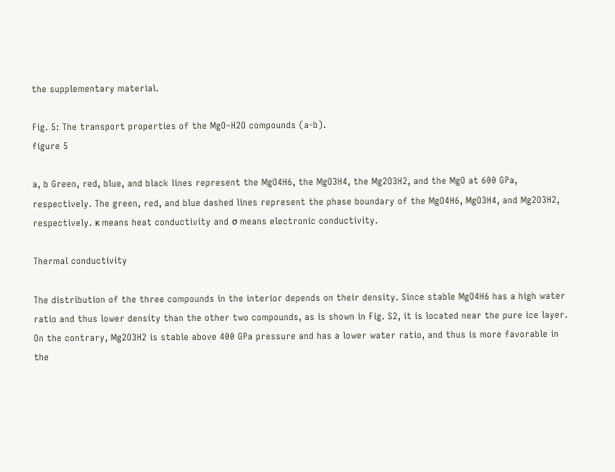the supplementary material.

Fig. 5: The transport properties of the MgO–H2O compounds (a-b).
figure 5

a, b Green, red, blue, and black lines represent the MgO4H6, the MgO3H4, the Mg2O3H2, and the MgO at 600 GPa, respectively. The green, red, and blue dashed lines represent the phase boundary of the MgO4H6, MgO3H4, and Mg2O3H2, respectively. κ means heat conductivity and σ means electronic conductivity.

Thermal conductivity

The distribution of the three compounds in the interior depends on their density. Since stable MgO4H6 has a high water ratio and thus lower density than the other two compounds, as is shown in Fig. S2, it is located near the pure ice layer. On the contrary, Mg2O3H2 is stable above 400 GPa pressure and has a lower water ratio, and thus is more favorable in the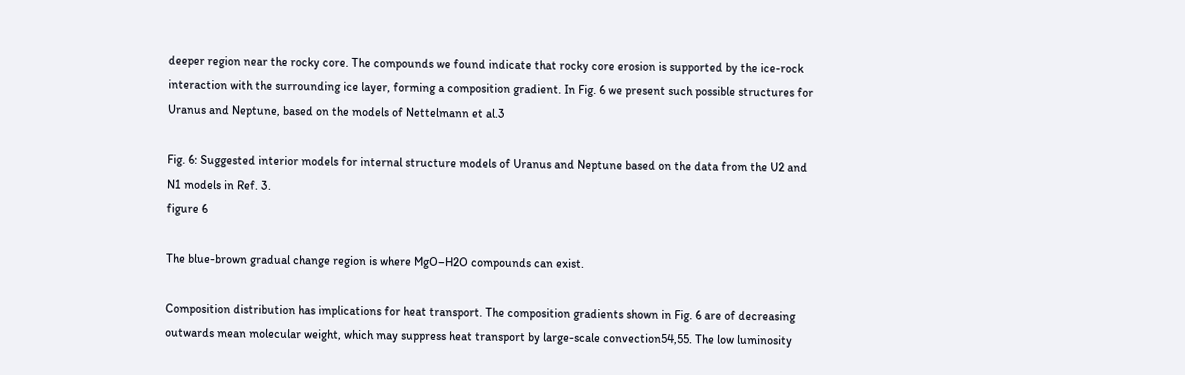deeper region near the rocky core. The compounds we found indicate that rocky core erosion is supported by the ice-rock interaction with the surrounding ice layer, forming a composition gradient. In Fig. 6 we present such possible structures for Uranus and Neptune, based on the models of Nettelmann et al.3

Fig. 6: Suggested interior models for internal structure models of Uranus and Neptune based on the data from the U2 and N1 models in Ref. 3.
figure 6

The blue-brown gradual change region is where MgO–H2O compounds can exist.

Composition distribution has implications for heat transport. The composition gradients shown in Fig. 6 are of decreasing outwards mean molecular weight, which may suppress heat transport by large-scale convection54,55. The low luminosity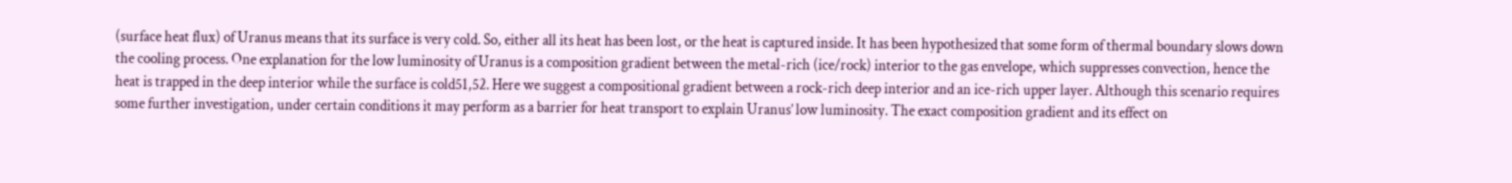(surface heat flux) of Uranus means that its surface is very cold. So, either all its heat has been lost, or the heat is captured inside. It has been hypothesized that some form of thermal boundary slows down the cooling process. One explanation for the low luminosity of Uranus is a composition gradient between the metal-rich (ice/rock) interior to the gas envelope, which suppresses convection, hence the heat is trapped in the deep interior while the surface is cold51,52. Here we suggest a compositional gradient between a rock-rich deep interior and an ice-rich upper layer. Although this scenario requires some further investigation, under certain conditions it may perform as a barrier for heat transport to explain Uranus’ low luminosity. The exact composition gradient and its effect on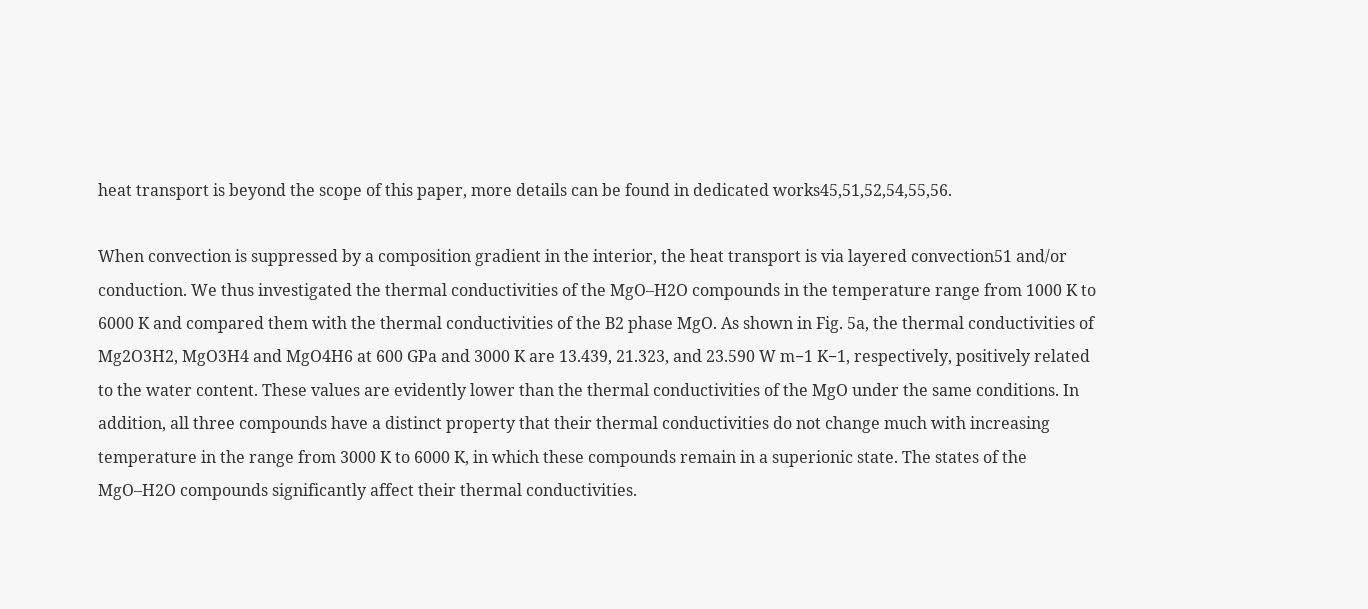heat transport is beyond the scope of this paper, more details can be found in dedicated works45,51,52,54,55,56.

When convection is suppressed by a composition gradient in the interior, the heat transport is via layered convection51 and/or conduction. We thus investigated the thermal conductivities of the MgO–H2O compounds in the temperature range from 1000 K to 6000 K and compared them with the thermal conductivities of the B2 phase MgO. As shown in Fig. 5a, the thermal conductivities of Mg2O3H2, MgO3H4 and MgO4H6 at 600 GPa and 3000 K are 13.439, 21.323, and 23.590 W m−1 K−1, respectively, positively related to the water content. These values are evidently lower than the thermal conductivities of the MgO under the same conditions. In addition, all three compounds have a distinct property that their thermal conductivities do not change much with increasing temperature in the range from 3000 K to 6000 K, in which these compounds remain in a superionic state. The states of the MgO–H2O compounds significantly affect their thermal conductivities.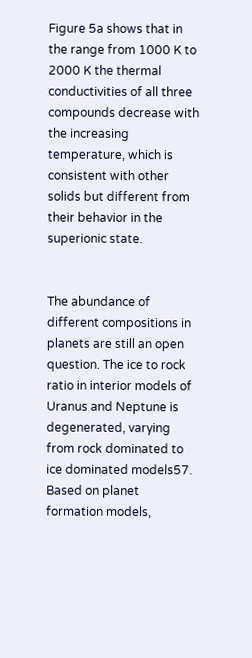Figure 5a shows that in the range from 1000 K to 2000 K the thermal conductivities of all three compounds decrease with the increasing temperature, which is consistent with other solids but different from their behavior in the superionic state.


The abundance of different compositions in planets are still an open question. The ice to rock ratio in interior models of Uranus and Neptune is degenerated, varying from rock dominated to ice dominated models57. Based on planet formation models,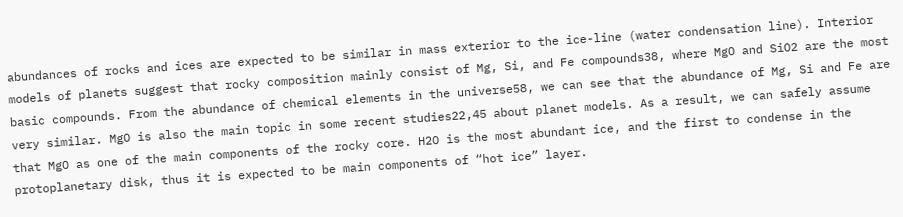abundances of rocks and ices are expected to be similar in mass exterior to the ice-line (water condensation line). Interior models of planets suggest that rocky composition mainly consist of Mg, Si, and Fe compounds38, where MgO and SiO2 are the most basic compounds. From the abundance of chemical elements in the universe58, we can see that the abundance of Mg, Si and Fe are very similar. MgO is also the main topic in some recent studies22,45 about planet models. As a result, we can safely assume that MgO as one of the main components of the rocky core. H2O is the most abundant ice, and the first to condense in the protoplanetary disk, thus it is expected to be main components of “hot ice” layer.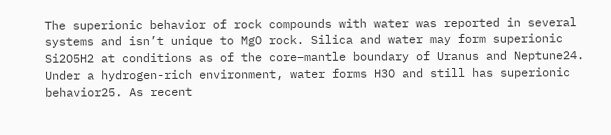The superionic behavior of rock compounds with water was reported in several systems and isn’t unique to MgO rock. Silica and water may form superionic Si2O5H2 at conditions as of the core–mantle boundary of Uranus and Neptune24. Under a hydrogen-rich environment, water forms H3O and still has superionic behavior25. As recent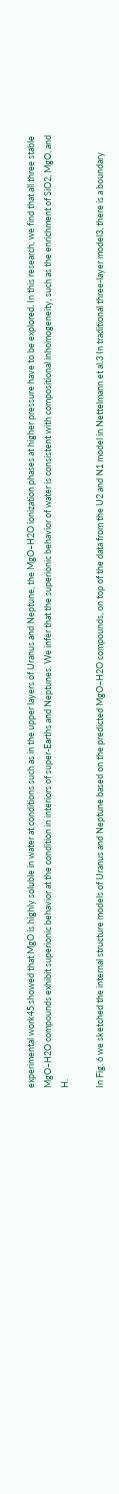experimental work45 showed that MgO is highly soluble in water at conditions such as in the upper layers of Uranus and Neptune, the MgO–H2O ionization phases at higher pressure have to be explored. In this research, we find that all three stable MgO–H2O compounds exhibit superionic behavior at the condition in interiors of super-Earths and Neptunes. We infer that the superionic behavior of water is consistent with compositional inhomogeneity, such as the enrichment of SiO2, MgO, and H.

In Fig. 6 we sketched the internal structure models of Uranus and Neptune based on the predicted MgO–H2O compounds, on top of the data from the U2 and N1 model in Nettelmann et al.3 In traditional three-layer model3, there is a boundary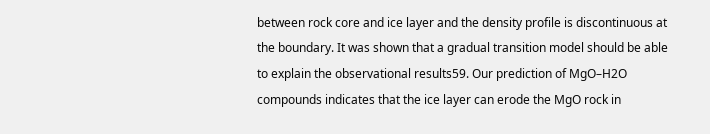between rock core and ice layer and the density profile is discontinuous at the boundary. It was shown that a gradual transition model should be able to explain the observational results59. Our prediction of MgO–H2O compounds indicates that the ice layer can erode the MgO rock in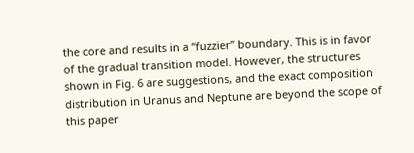the core and results in a “fuzzier” boundary. This is in favor of the gradual transition model. However, the structures shown in Fig. 6 are suggestions, and the exact composition distribution in Uranus and Neptune are beyond the scope of this paper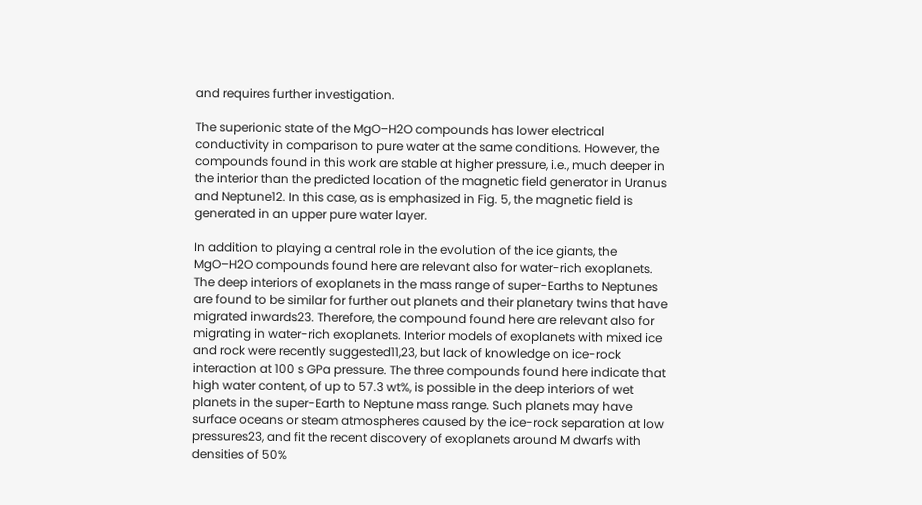and requires further investigation.

The superionic state of the MgO–H2O compounds has lower electrical conductivity in comparison to pure water at the same conditions. However, the compounds found in this work are stable at higher pressure, i.e., much deeper in the interior than the predicted location of the magnetic field generator in Uranus and Neptune12. In this case, as is emphasized in Fig. 5, the magnetic field is generated in an upper pure water layer.

In addition to playing a central role in the evolution of the ice giants, the MgO–H2O compounds found here are relevant also for water-rich exoplanets. The deep interiors of exoplanets in the mass range of super-Earths to Neptunes are found to be similar for further out planets and their planetary twins that have migrated inwards23. Therefore, the compound found here are relevant also for migrating in water-rich exoplanets. Interior models of exoplanets with mixed ice and rock were recently suggested11,23, but lack of knowledge on ice-rock interaction at 100 s GPa pressure. The three compounds found here indicate that high water content, of up to 57.3 wt%, is possible in the deep interiors of wet planets in the super-Earth to Neptune mass range. Such planets may have surface oceans or steam atmospheres caused by the ice-rock separation at low pressures23, and fit the recent discovery of exoplanets around M dwarfs with densities of 50%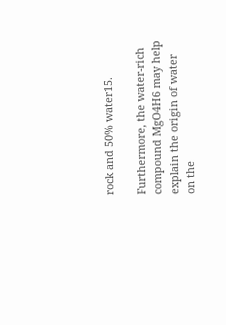rock and 50% water15.

Furthermore, the water-rich compound MgO4H6 may help explain the origin of water on the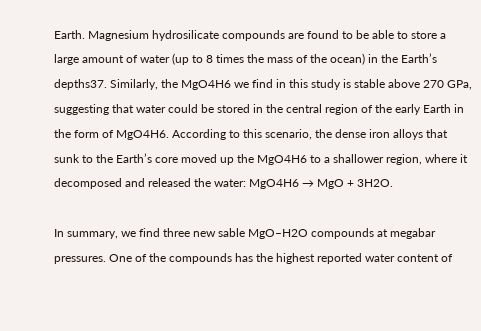Earth. Magnesium hydrosilicate compounds are found to be able to store a large amount of water (up to 8 times the mass of the ocean) in the Earth’s depths37. Similarly, the MgO4H6 we find in this study is stable above 270 GPa, suggesting that water could be stored in the central region of the early Earth in the form of MgO4H6. According to this scenario, the dense iron alloys that sunk to the Earth’s core moved up the MgO4H6 to a shallower region, where it decomposed and released the water: MgO4H6 → MgO + 3H2O.

In summary, we find three new sable MgO–H2O compounds at megabar pressures. One of the compounds has the highest reported water content of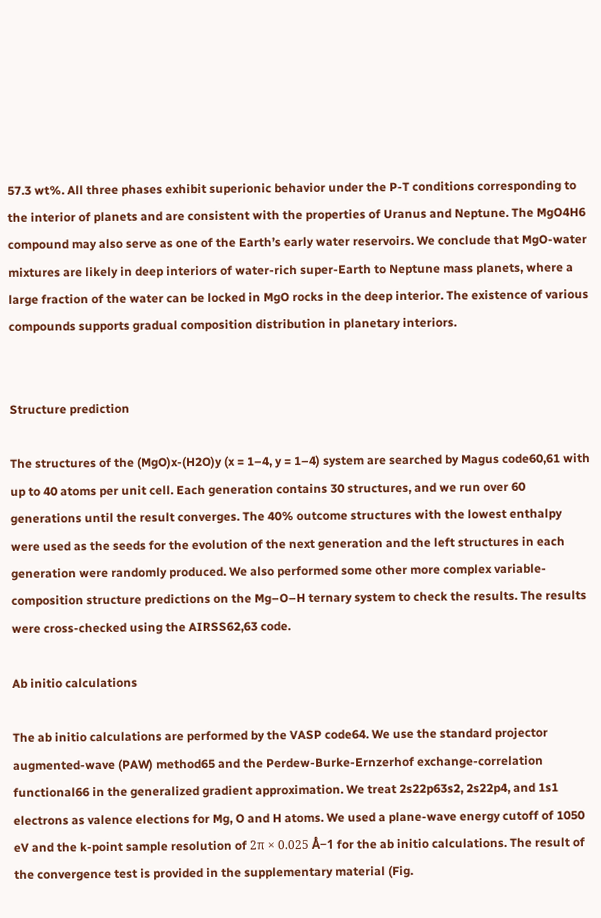57.3 wt%. All three phases exhibit superionic behavior under the P-T conditions corresponding to the interior of planets and are consistent with the properties of Uranus and Neptune. The MgO4H6 compound may also serve as one of the Earth’s early water reservoirs. We conclude that MgO-water mixtures are likely in deep interiors of water-rich super-Earth to Neptune mass planets, where a large fraction of the water can be locked in MgO rocks in the deep interior. The existence of various compounds supports gradual composition distribution in planetary interiors.


Structure prediction

The structures of the (MgO)x-(H2O)y (x = 1–4, y = 1–4) system are searched by Magus code60,61 with up to 40 atoms per unit cell. Each generation contains 30 structures, and we run over 60 generations until the result converges. The 40% outcome structures with the lowest enthalpy were used as the seeds for the evolution of the next generation and the left structures in each generation were randomly produced. We also performed some other more complex variable-composition structure predictions on the Mg–O–H ternary system to check the results. The results were cross-checked using the AIRSS62,63 code.

Ab initio calculations

The ab initio calculations are performed by the VASP code64. We use the standard projector augmented-wave (PAW) method65 and the Perdew-Burke-Ernzerhof exchange-correlation functional66 in the generalized gradient approximation. We treat 2s22p63s2, 2s22p4, and 1s1 electrons as valence elections for Mg, O and H atoms. We used a plane-wave energy cutoff of 1050 eV and the k-point sample resolution of 2π × 0.025 Å−1 for the ab initio calculations. The result of the convergence test is provided in the supplementary material (Fig.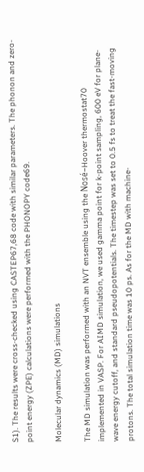S1). The results were cross-checked using CASTEP67,68 code with similar parameters. The phonon and zero-point energy (ZPE) calculations were performed with the PHONOPY code69.

Molecular dynamics (MD) simulations

The MD simulation was performed with an NVT ensemble using the Nosé–Hoover thermostat70 implemented in VASP. For AIMD simulation, we used gamma point for k-point sampling, 600 eV for plane-wave energy cutoff, and standard pseudopotentials. The timestep was set to 0.5 fs to treat the fast-moving protons. The total simulation time was 10 ps. As for the MD with machine-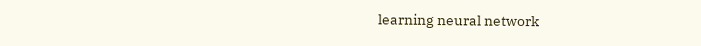learning neural network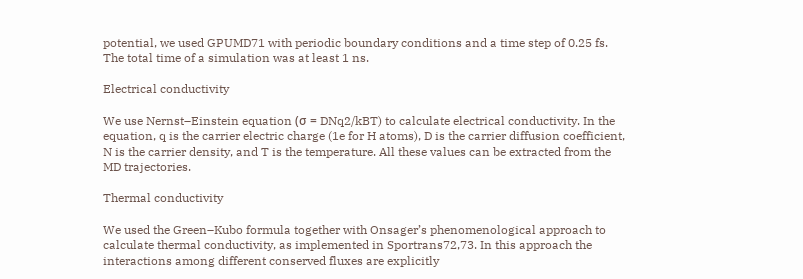potential, we used GPUMD71 with periodic boundary conditions and a time step of 0.25 fs. The total time of a simulation was at least 1 ns.

Electrical conductivity

We use Nernst–Einstein equation (σ = DNq2/kBT) to calculate electrical conductivity. In the equation, q is the carrier electric charge (1e for H atoms), D is the carrier diffusion coefficient, N is the carrier density, and T is the temperature. All these values can be extracted from the MD trajectories.

Thermal conductivity

We used the Green–Kubo formula together with Onsager’s phenomenological approach to calculate thermal conductivity, as implemented in Sportrans72,73. In this approach the interactions among different conserved fluxes are explicitly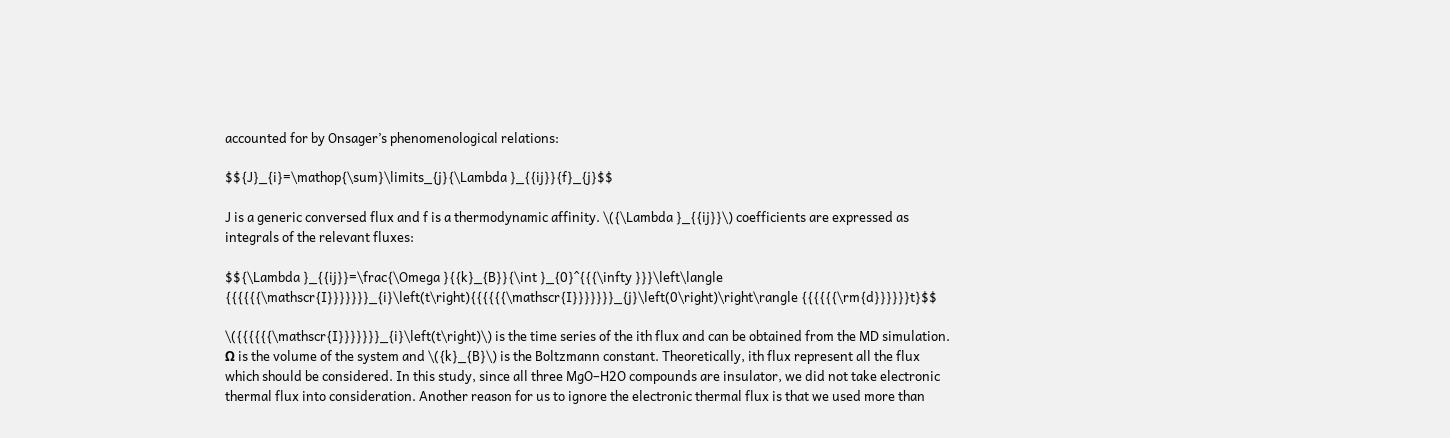accounted for by Onsager’s phenomenological relations:

$${J}_{i}=\mathop{\sum}\limits_{j}{\Lambda }_{{ij}}{f}_{j}$$

J is a generic conversed flux and f is a thermodynamic affinity. \({\Lambda }_{{ij}}\) coefficients are expressed as integrals of the relevant fluxes:

$${\Lambda }_{{ij}}=\frac{\Omega }{{k}_{B}}{\int }_{0}^{{{\infty }}}\left\langle {{{{{{\mathscr{I}}}}}}}_{i}\left(t\right){{{{{{\mathscr{I}}}}}}}_{j}\left(0\right)\right\rangle {{{{{{\rm{d}}}}}}t}$$

\({{{{{{\mathscr{I}}}}}}}_{i}\left(t\right)\) is the time series of the ith flux and can be obtained from the MD simulation. Ω is the volume of the system and \({k}_{B}\) is the Boltzmann constant. Theoretically, ith flux represent all the flux which should be considered. In this study, since all three MgO–H2O compounds are insulator, we did not take electronic thermal flux into consideration. Another reason for us to ignore the electronic thermal flux is that we used more than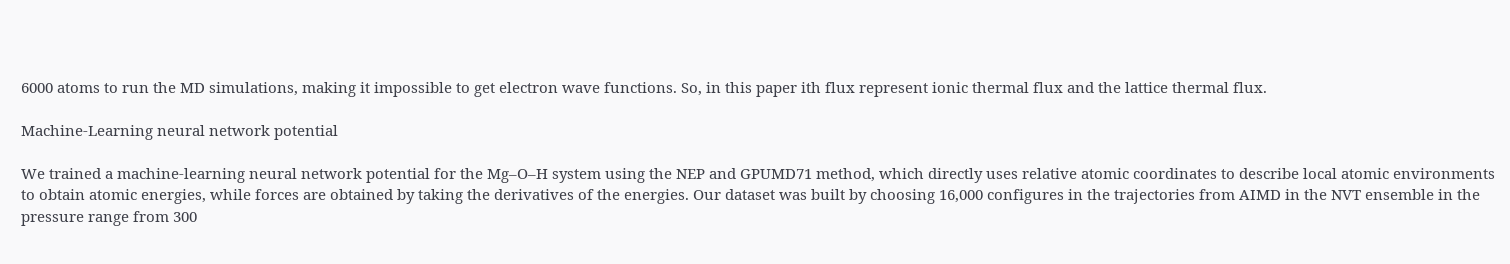6000 atoms to run the MD simulations, making it impossible to get electron wave functions. So, in this paper ith flux represent ionic thermal flux and the lattice thermal flux.

Machine-Learning neural network potential

We trained a machine-learning neural network potential for the Mg–O–H system using the NEP and GPUMD71 method, which directly uses relative atomic coordinates to describe local atomic environments to obtain atomic energies, while forces are obtained by taking the derivatives of the energies. Our dataset was built by choosing 16,000 configures in the trajectories from AIMD in the NVT ensemble in the pressure range from 300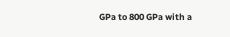GPa to 800 GPa with a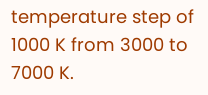temperature step of 1000 K from 3000 to 7000 K.